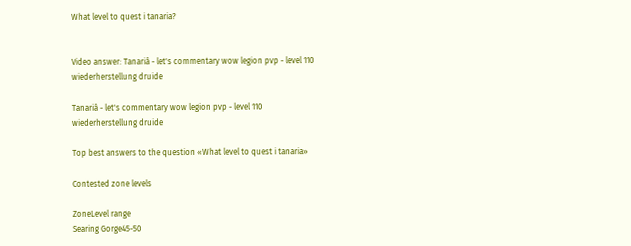What level to quest i tanaria?


Video answer: Tanariâ - let's commentary wow legion pvp - level 110 wiederherstellung druide

Tanariâ - let's commentary wow legion pvp - level 110 wiederherstellung druide

Top best answers to the question «What level to quest i tanaria»

Contested zone levels

ZoneLevel range
Searing Gorge45-50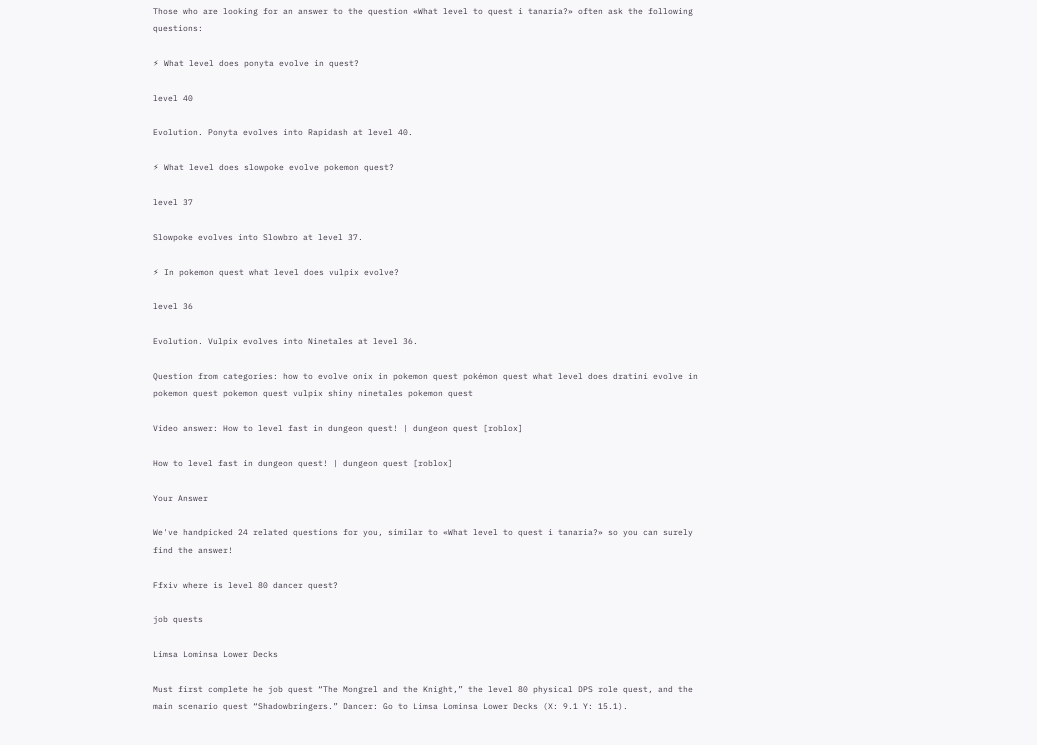Those who are looking for an answer to the question «What level to quest i tanaria?» often ask the following questions:

⚡ What level does ponyta evolve in quest?

level 40

Evolution. Ponyta evolves into Rapidash at level 40.

⚡ What level does slowpoke evolve pokemon quest?

level 37

Slowpoke evolves into Slowbro at level 37.

⚡ In pokemon quest what level does vulpix evolve?

level 36

Evolution. Vulpix evolves into Ninetales at level 36.

Question from categories: how to evolve onix in pokemon quest pokémon quest what level does dratini evolve in pokemon quest pokemon quest vulpix shiny ninetales pokemon quest

Video answer: How to level fast in dungeon quest! | dungeon quest [roblox]

How to level fast in dungeon quest! | dungeon quest [roblox]

Your Answer

We've handpicked 24 related questions for you, similar to «What level to quest i tanaria?» so you can surely find the answer!

Ffxiv where is level 80 dancer quest?

job quests

Limsa Lominsa Lower Decks

Must first complete he job quest “The Mongrel and the Knight,” the level 80 physical DPS role quest, and the main scenario quest “Shadowbringers.” Dancer: Go to Limsa Lominsa Lower Decks (X: 9.1 Y: 15.1).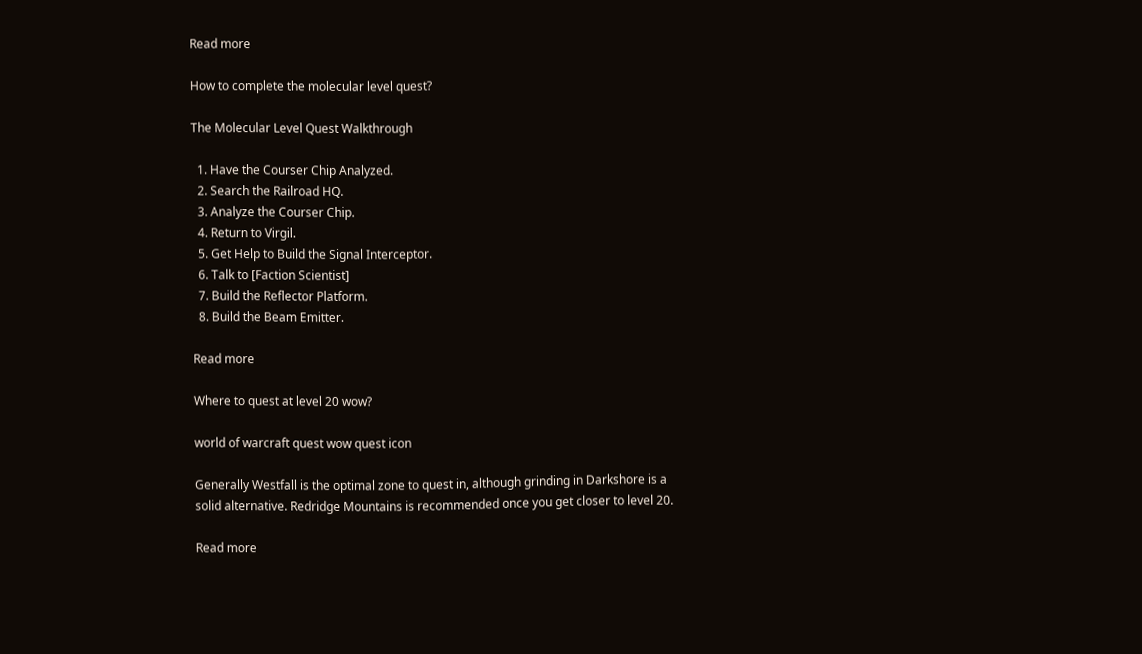Read more

How to complete the molecular level quest?

The Molecular Level Quest Walkthrough

  1. Have the Courser Chip Analyzed.
  2. Search the Railroad HQ.
  3. Analyze the Courser Chip.
  4. Return to Virgil.
  5. Get Help to Build the Signal Interceptor.
  6. Talk to [Faction Scientist]
  7. Build the Reflector Platform.
  8. Build the Beam Emitter.

Read more

Where to quest at level 20 wow?

world of warcraft quest wow quest icon

Generally Westfall is the optimal zone to quest in, although grinding in Darkshore is a solid alternative. Redridge Mountains is recommended once you get closer to level 20.

Read more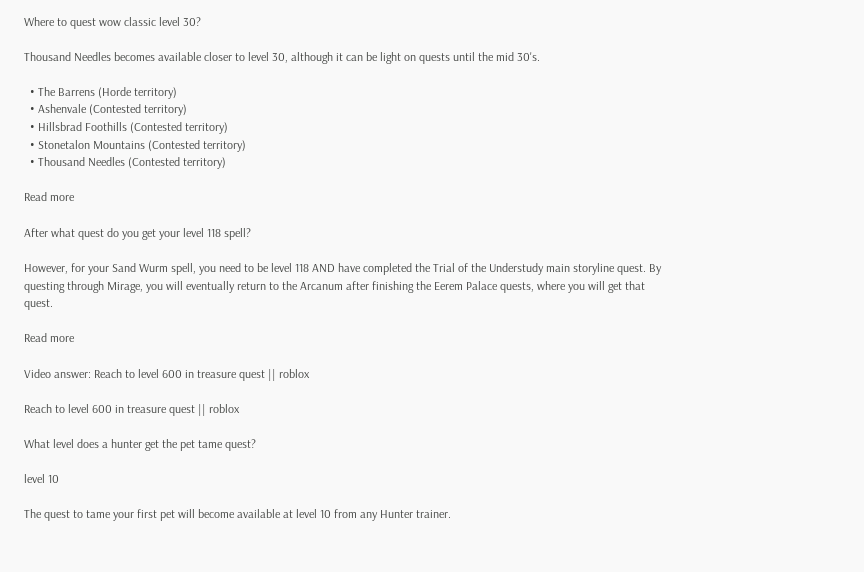Where to quest wow classic level 30?

Thousand Needles becomes available closer to level 30, although it can be light on quests until the mid 30's.

  • The Barrens (Horde territory)
  • Ashenvale (Contested territory)
  • Hillsbrad Foothills (Contested territory)
  • Stonetalon Mountains (Contested territory)
  • Thousand Needles (Contested territory)

Read more

After what quest do you get your level 118 spell?

However, for your Sand Wurm spell, you need to be level 118 AND have completed the Trial of the Understudy main storyline quest. By questing through Mirage, you will eventually return to the Arcanum after finishing the Eerem Palace quests, where you will get that quest.

Read more

Video answer: Reach to level 600 in treasure quest || roblox

Reach to level 600 in treasure quest || roblox

What level does a hunter get the pet tame quest?

level 10

The quest to tame your first pet will become available at level 10 from any Hunter trainer.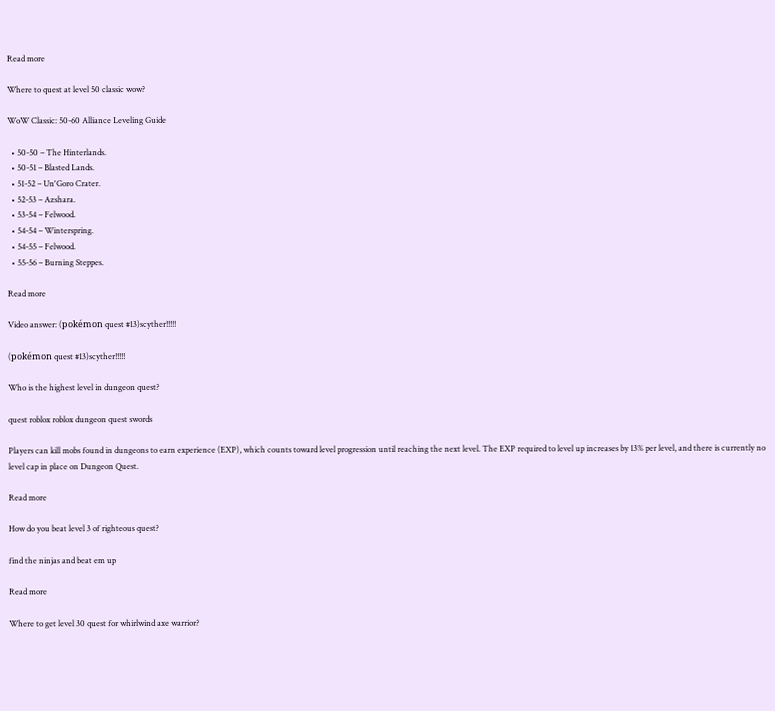Read more

Where to quest at level 50 classic wow?

WoW Classic: 50-60 Alliance Leveling Guide

  • 50-50 – The Hinterlands.
  • 50-51 – Blasted Lands.
  • 51-52 – Un'Goro Crater.
  • 52-53 – Azshara.
  • 53-54 – Felwood.
  • 54-54 – Winterspring.
  • 54-55 – Felwood.
  • 55-56 – Burning Steppes.

Read more

Video answer: (pokémon quest #13)scyther!!!!!

(pokémon quest #13)scyther!!!!!

Who is the highest level in dungeon quest?

quest roblox roblox dungeon quest swords

Players can kill mobs found in dungeons to earn experience (EXP), which counts toward level progression until reaching the next level. The EXP required to level up increases by 13% per level, and there is currently no level cap in place on Dungeon Quest.

Read more

How do you beat level 3 of righteous quest?

find the ninjas and beat em up

Read more

Where to get level 30 quest for whirlwind axe warrior?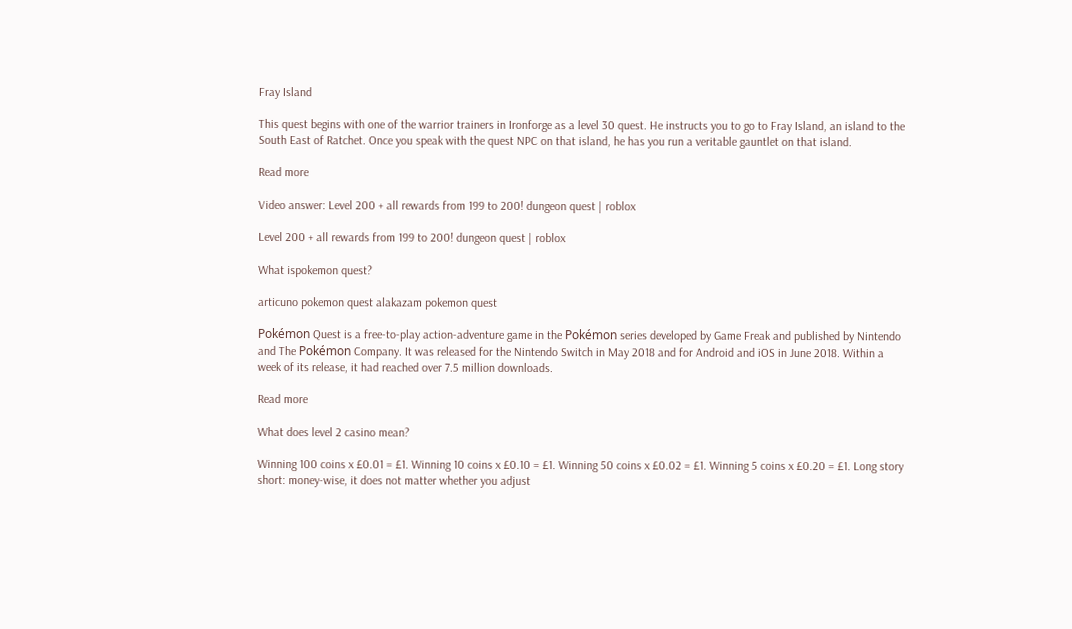Fray Island

This quest begins with one of the warrior trainers in Ironforge as a level 30 quest. He instructs you to go to Fray Island, an island to the South East of Ratchet. Once you speak with the quest NPC on that island, he has you run a veritable gauntlet on that island.

Read more

Video answer: Level 200 + all rewards from 199 to 200! dungeon quest | roblox

Level 200 + all rewards from 199 to 200! dungeon quest | roblox

What ispokemon quest?

articuno pokemon quest alakazam pokemon quest

Pokémon Quest is a free-to-play action-adventure game in the Pokémon series developed by Game Freak and published by Nintendo and The Pokémon Company. It was released for the Nintendo Switch in May 2018 and for Android and iOS in June 2018. Within a week of its release, it had reached over 7.5 million downloads.

Read more

What does level 2 casino mean?

Winning 100 coins x £0.01 = £1. Winning 10 coins x £0.10 = £1. Winning 50 coins x £0.02 = £1. Winning 5 coins x £0.20 = £1. Long story short: money-wise, it does not matter whether you adjust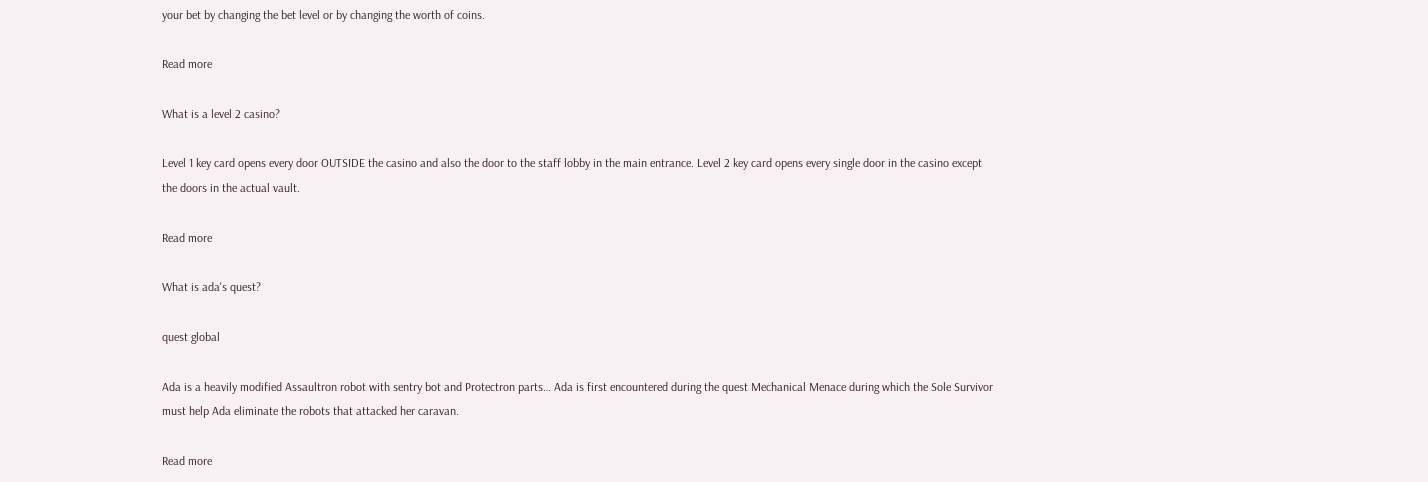your bet by changing the bet level or by changing the worth of coins.

Read more

What is a level 2 casino?

Level 1 key card opens every door OUTSIDE the casino and also the door to the staff lobby in the main entrance. Level 2 key card opens every single door in the casino except the doors in the actual vault.

Read more

What is ada's quest?

quest global

Ada is a heavily modified Assaultron robot with sentry bot and Protectron parts… Ada is first encountered during the quest Mechanical Menace during which the Sole Survivor must help Ada eliminate the robots that attacked her caravan.

Read more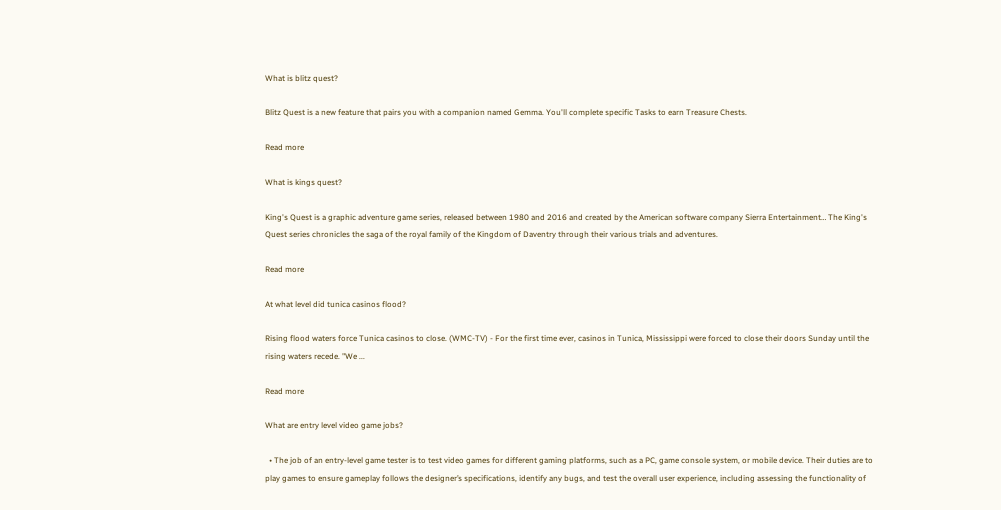What is blitz quest?

Blitz Quest is a new feature that pairs you with a companion named Gemma. You'll complete specific Tasks to earn Treasure Chests.

Read more

What is kings quest?

King's Quest is a graphic adventure game series, released between 1980 and 2016 and created by the American software company Sierra Entertainment… The King's Quest series chronicles the saga of the royal family of the Kingdom of Daventry through their various trials and adventures.

Read more

At what level did tunica casinos flood?

Rising flood waters force Tunica casinos to close. (WMC-TV) - For the first time ever, casinos in Tunica, Mississippi were forced to close their doors Sunday until the rising waters recede. "We ...

Read more

What are entry level video game jobs?

  • The job of an entry-level game tester is to test video games for different gaming platforms, such as a PC, game console system, or mobile device. Their duties are to play games to ensure gameplay follows the designer’s specifications, identify any bugs, and test the overall user experience, including assessing the functionality of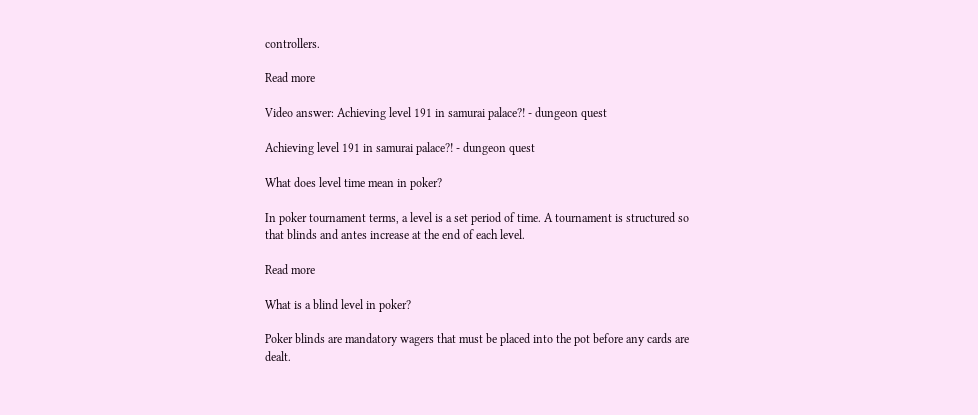controllers.

Read more

Video answer: Achieving level 191 in samurai palace?! - dungeon quest

Achieving level 191 in samurai palace?! - dungeon quest

What does level time mean in poker?

In poker tournament terms, a level is a set period of time. A tournament is structured so that blinds and antes increase at the end of each level.

Read more

What is a blind level in poker?

Poker blinds are mandatory wagers that must be placed into the pot before any cards are dealt.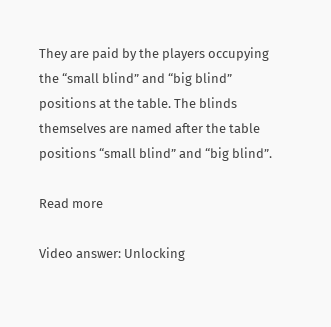They are paid by the players occupying the “small blind” and “big blind” positions at the table. The blinds themselves are named after the table positions “small blind” and “big blind”.

Read more

Video answer: Unlocking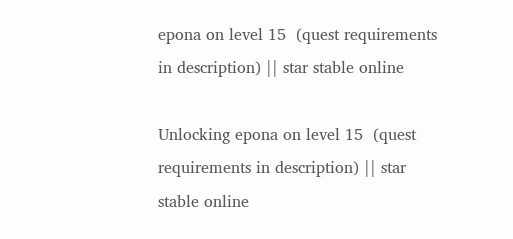epona on level 15  (quest requirements in description) || star stable online

Unlocking epona on level 15  (quest requirements in description) || star stable online